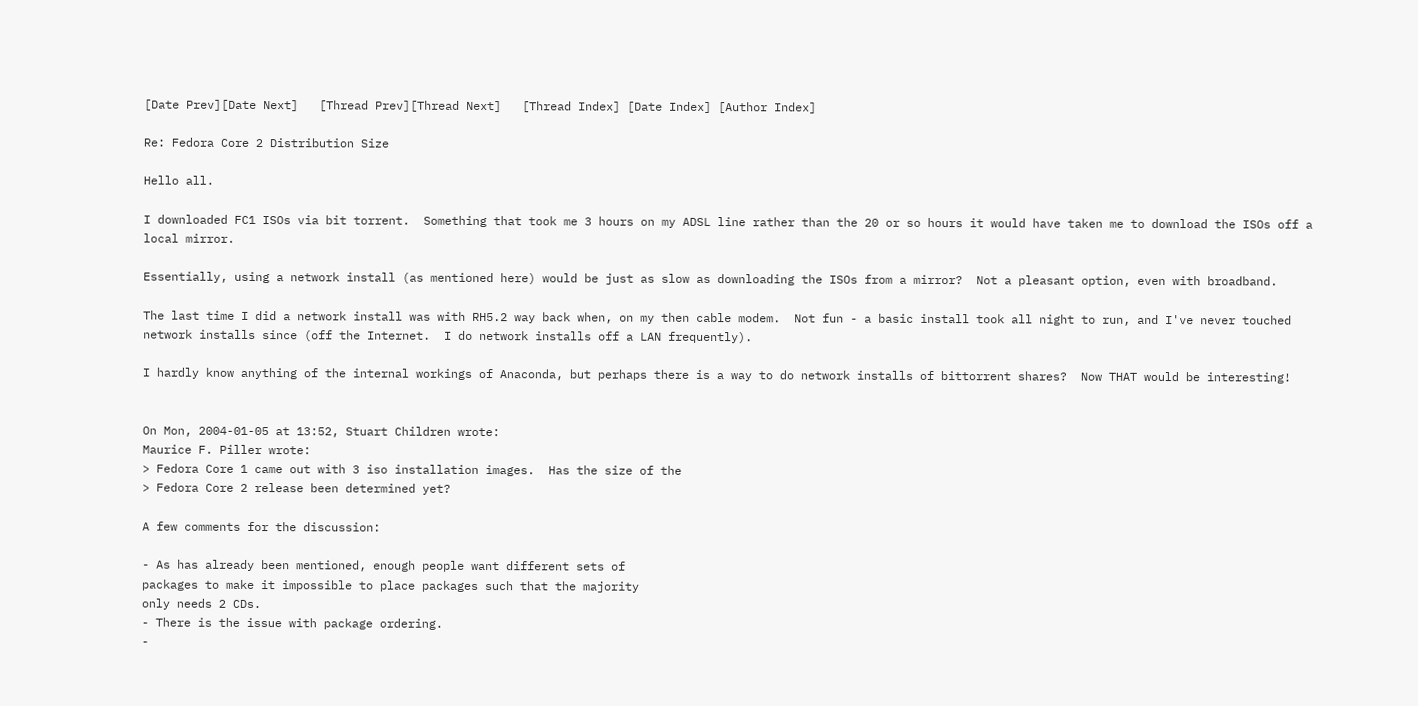[Date Prev][Date Next]   [Thread Prev][Thread Next]   [Thread Index] [Date Index] [Author Index]

Re: Fedora Core 2 Distribution Size

Hello all.

I downloaded FC1 ISOs via bit torrent.  Something that took me 3 hours on my ADSL line rather than the 20 or so hours it would have taken me to download the ISOs off a local mirror.

Essentially, using a network install (as mentioned here) would be just as slow as downloading the ISOs from a mirror?  Not a pleasant option, even with broadband.

The last time I did a network install was with RH5.2 way back when, on my then cable modem.  Not fun - a basic install took all night to run, and I've never touched network installs since (off the Internet.  I do network installs off a LAN frequently).

I hardly know anything of the internal workings of Anaconda, but perhaps there is a way to do network installs of bittorrent shares?  Now THAT would be interesting!


On Mon, 2004-01-05 at 13:52, Stuart Children wrote:
Maurice F. Piller wrote:
> Fedora Core 1 came out with 3 iso installation images.  Has the size of the
> Fedora Core 2 release been determined yet?

A few comments for the discussion:

- As has already been mentioned, enough people want different sets of
packages to make it impossible to place packages such that the majority
only needs 2 CDs.
- There is the issue with package ordering.
-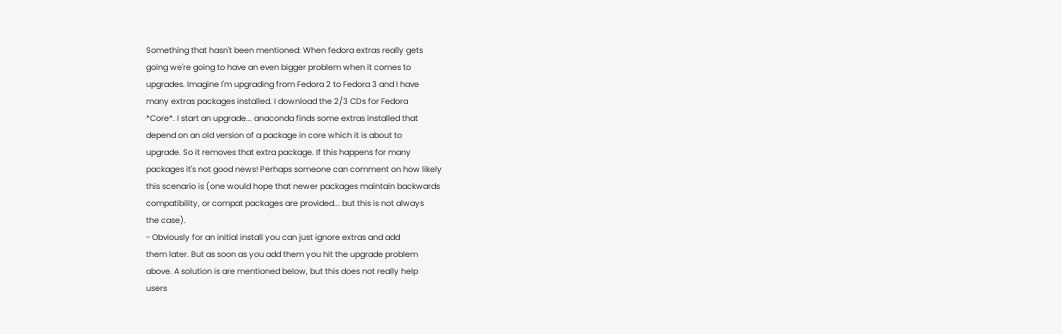Something that hasn't been mentioned: When fedora extras really gets
going we're going to have an even bigger problem when it comes to
upgrades. Imagine I'm upgrading from Fedora 2 to Fedora 3 and I have
many extras packages installed. I download the 2/3 CDs for Fedora
*Core*. I start an upgrade... anaconda finds some extras installed that
depend on an old version of a package in core which it is about to
upgrade. So it removes that extra package. If this happens for many
packages it's not good news! Perhaps someone can comment on how likely
this scenario is (one would hope that newer packages maintain backwards
compatibility, or compat packages are provided... but this is not always
the case).
- Obviously for an initial install you can just ignore extras and add
them later. But as soon as you add them you hit the upgrade problem
above. A solution is are mentioned below, but this does not really help
users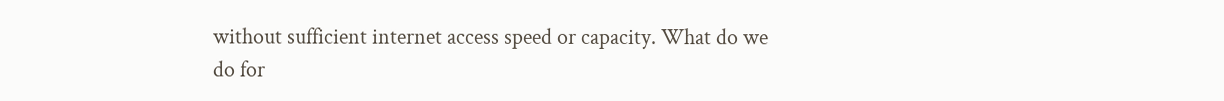without sufficient internet access speed or capacity. What do we
do for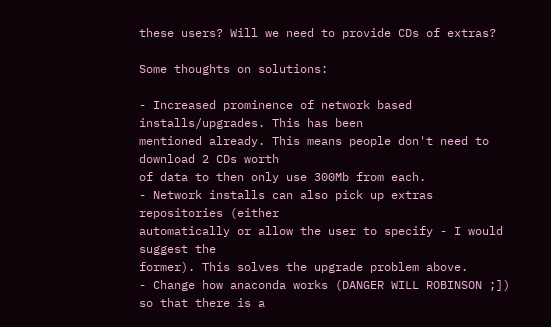these users? Will we need to provide CDs of extras?

Some thoughts on solutions:

- Increased prominence of network based installs/upgrades. This has been
mentioned already. This means people don't need to download 2 CDs worth
of data to then only use 300Mb from each.
- Network installs can also pick up extras repositories (either
automatically or allow the user to specify - I would suggest the
former). This solves the upgrade problem above.
- Change how anaconda works (DANGER WILL ROBINSON ;]) so that there is a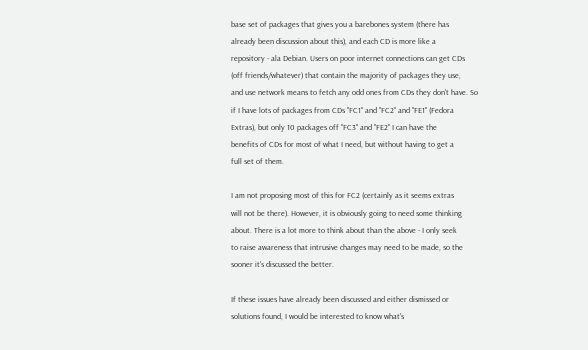base set of packages that gives you a barebones system (there has
already been discussion about this), and each CD is more like a
repository - ala Debian. Users on poor internet connections can get CDs
(off friends/whatever) that contain the majority of packages they use,
and use network means to fetch any odd ones from CDs they don't have. So
if I have lots of packages from CDs "FC1" and "FC2" and "FE1" (Fedora
Extras), but only 10 packages off "FC3" and "FE2" I can have the
benefits of CDs for most of what I need, but without having to get a
full set of them.

I am not proposing most of this for FC2 (certainly as it seems extras
will not be there). However, it is obviously going to need some thinking
about. There is a lot more to think about than the above - I only seek
to raise awareness that intrusive changes may need to be made, so the
sooner it's discussed the better.

If these issues have already been discussed and either dismissed or
solutions found, I would be interested to know what's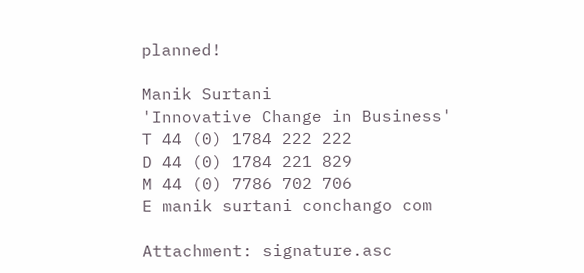planned!

Manik Surtani
'Innovative Change in Business'
T 44 (0) 1784 222 222
D 44 (0) 1784 221 829
M 44 (0) 7786 702 706
E manik surtani conchango com

Attachment: signature.asc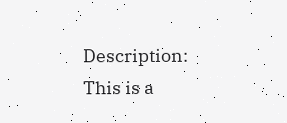Description: This is a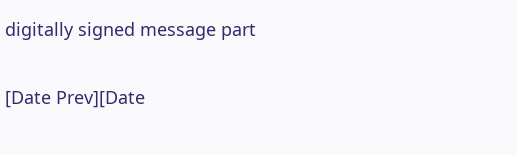digitally signed message part

[Date Prev][Date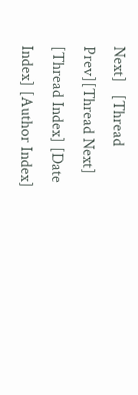Next]   [Thread Prev][Thread Next]   [Thread Index] [Date Index] [Author Index]